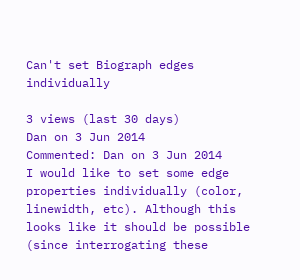Can't set Biograph edges individually

3 views (last 30 days)
Dan on 3 Jun 2014
Commented: Dan on 3 Jun 2014
I would like to set some edge properties individually (color, linewidth, etc). Although this looks like it should be possible (since interrogating these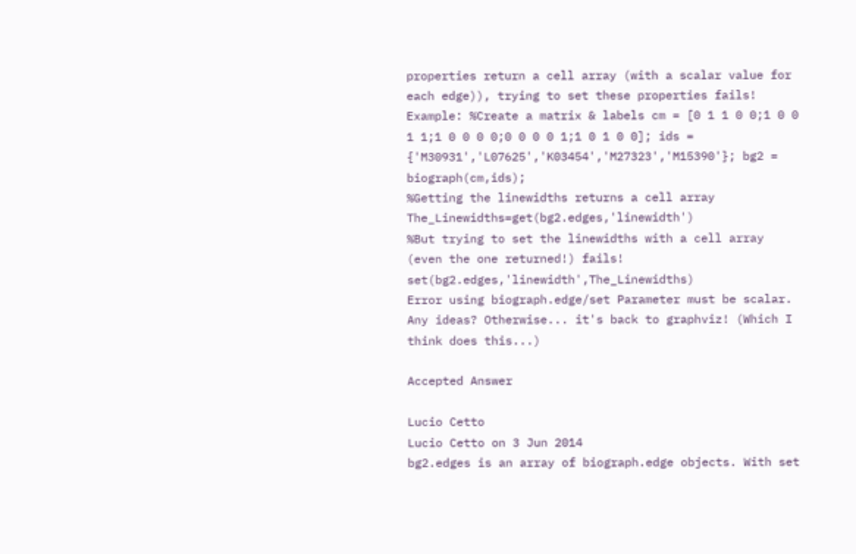properties return a cell array (with a scalar value for each edge)), trying to set these properties fails!
Example: %Create a matrix & labels cm = [0 1 1 0 0;1 0 0 1 1;1 0 0 0 0;0 0 0 0 1;1 0 1 0 0]; ids = {'M30931','L07625','K03454','M27323','M15390'}; bg2 = biograph(cm,ids);
%Getting the linewidths returns a cell array The_Linewidths=get(bg2.edges,'linewidth')
%But trying to set the linewidths with a cell array (even the one returned!) fails! set(bg2.edges,'linewidth',The_Linewidths)
Error using biograph.edge/set Parameter must be scalar.
Any ideas? Otherwise... it's back to graphviz! (Which I think does this...)

Accepted Answer

Lucio Cetto
Lucio Cetto on 3 Jun 2014
bg2.edges is an array of biograph.edge objects. With set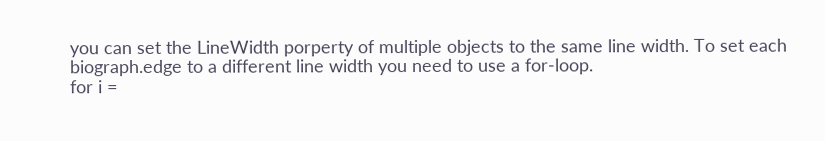you can set the LineWidth porperty of multiple objects to the same line width. To set each biograph.edge to a different line width you need to use a for-loop.
for i =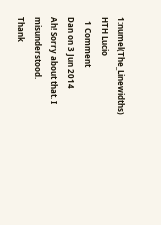1:numel(The_Linewidths)
HTH Lucio
  1 Comment
Dan on 3 Jun 2014
Ah! Sorry about that. I misunderstood.
Thank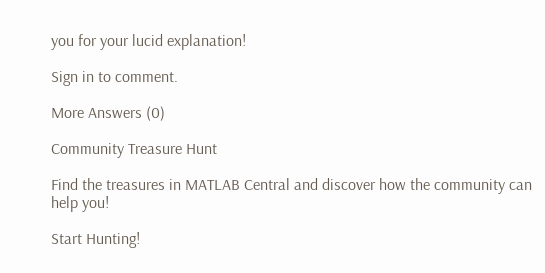you for your lucid explanation!

Sign in to comment.

More Answers (0)

Community Treasure Hunt

Find the treasures in MATLAB Central and discover how the community can help you!

Start Hunting!